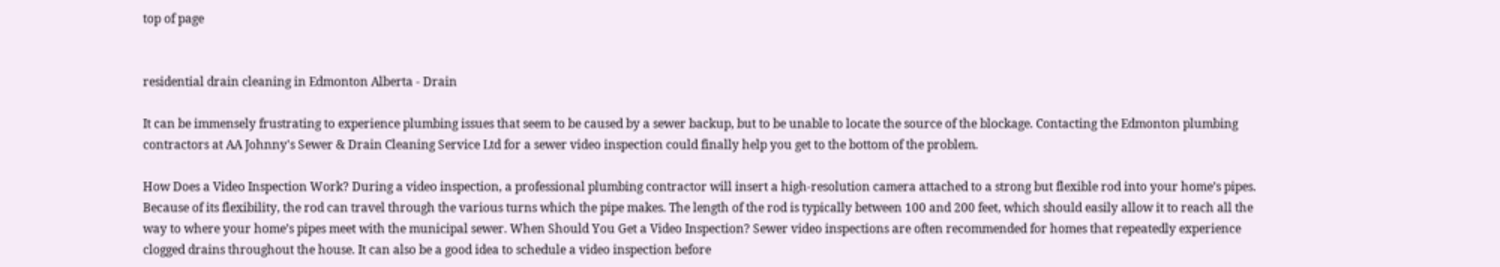top of page


residential drain cleaning in Edmonton Alberta - Drain

It can be immensely frustrating to experience plumbing issues that seem to be caused by a sewer backup, but to be unable to locate the source of the blockage. Contacting the Edmonton plumbing contractors at AA Johnny's Sewer & Drain Cleaning Service Ltd for a sewer video inspection could finally help you get to the bottom of the problem.

How Does a Video Inspection Work? During a video inspection, a professional plumbing contractor will insert a high-resolution camera attached to a strong but flexible rod into your home’s pipes. Because of its flexibility, the rod can travel through the various turns which the pipe makes. The length of the rod is typically between 100 and 200 feet, which should easily allow it to reach all the way to where your home’s pipes meet with the municipal sewer. When Should You Get a Video Inspection? Sewer video inspections are often recommended for homes that repeatedly experience clogged drains throughout the house. It can also be a good idea to schedule a video inspection before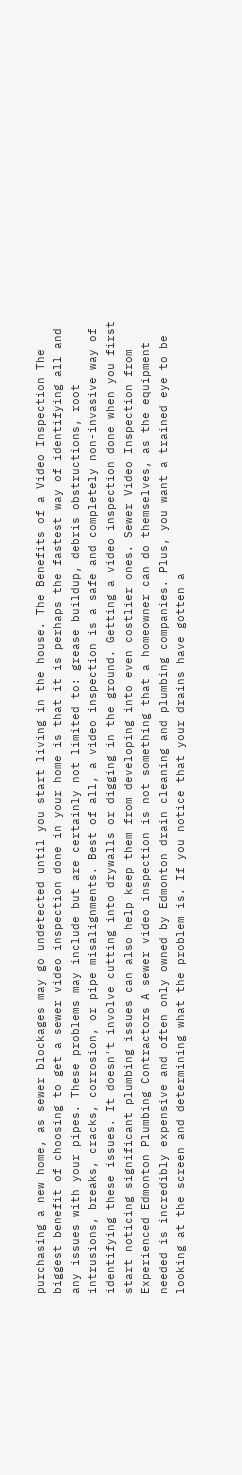purchasing a new home, as sewer blockages may go undetected until you start living in the house. The Benefits of a Video Inspection The biggest benefit of choosing to get a sewer video inspection done in your home is that it is perhaps the fastest way of identifying all and any issues with your pipes. These problems may include but are certainly not limited to: grease buildup, debris obstructions, root intrusions, breaks, cracks, corrosion, or pipe misalignments. Best of all, a video inspection is a safe and completely non-invasive way of identifying these issues. It doesn't involve cutting into drywalls or digging in the ground. Getting a video inspection done when you first start noticing significant plumbing issues can also help keep them from developing into even costlier ones. Sewer Video Inspection from Experienced Edmonton Plumbing Contractors A sewer video inspection is not something that a homeowner can do themselves, as the equipment needed is incredibly expensive and often only owned by Edmonton drain cleaning and plumbing companies. Plus, you want a trained eye to be looking at the screen and determining what the problem is. If you notice that your drains have gotten a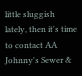little sluggish lately, then it's time to contact AA Johnny's Sewer &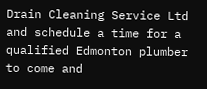Drain Cleaning Service Ltd and schedule a time for a qualified Edmonton plumber to come and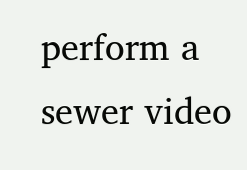perform a sewer video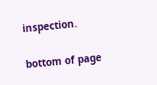inspection.

bottom of page